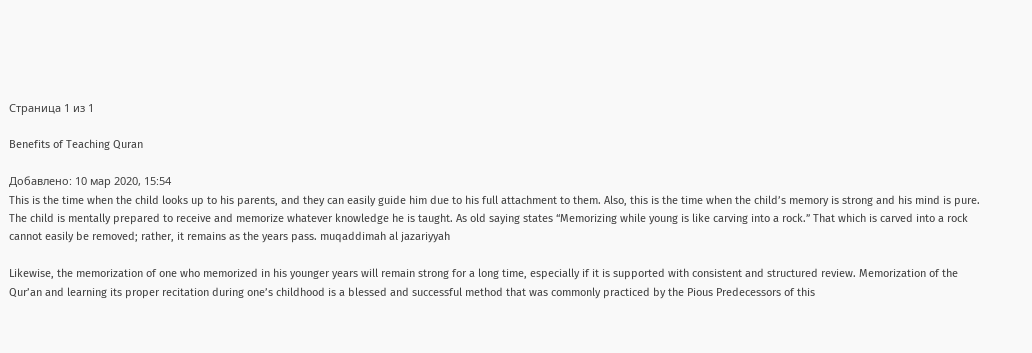Страница 1 из 1

Benefits of Teaching Quran

Добавлено: 10 мар 2020, 15:54
This is the time when the child looks up to his parents, and they can easily guide him due to his full attachment to them. Also, this is the time when the child’s memory is strong and his mind is pure. The child is mentally prepared to receive and memorize whatever knowledge he is taught. As old saying states “Memorizing while young is like carving into a rock.” That which is carved into a rock cannot easily be removed; rather, it remains as the years pass. muqaddimah al jazariyyah

Likewise, the memorization of one who memorized in his younger years will remain strong for a long time, especially if it is supported with consistent and structured review. Memorization of the Qur’an and learning its proper recitation during one’s childhood is a blessed and successful method that was commonly practiced by the Pious Predecessors of this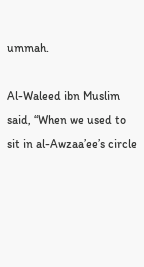ummah.

Al-Waleed ibn Muslim said, “When we used to sit in al-Awzaa’ee’s circle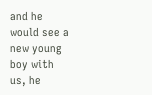and he would see a new young boy with us, he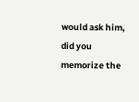would ask him, did you memorize the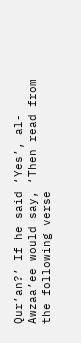Qur’an?’ If he said ‘Yes’, al-Awzaa’ee would say, ‘Then read from the following verse